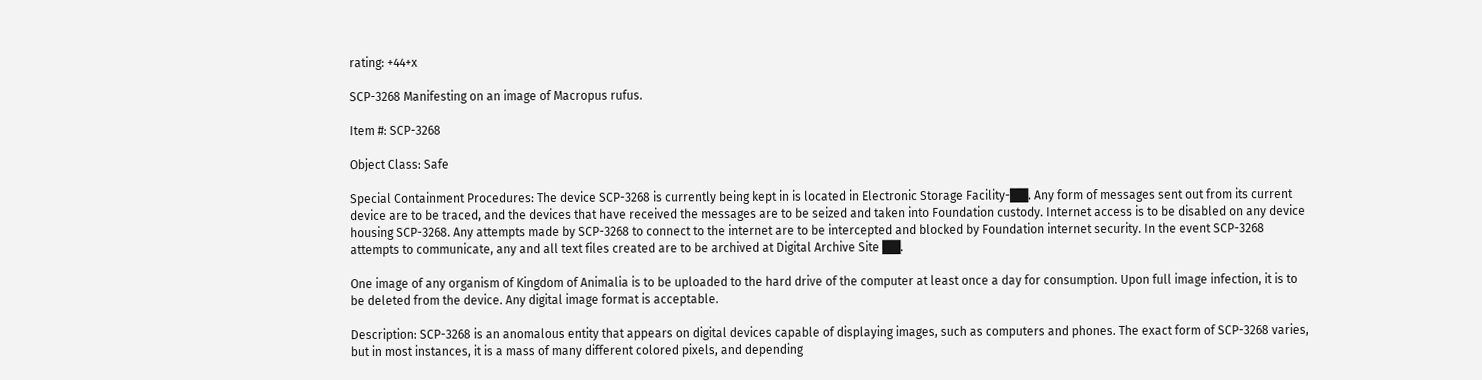rating: +44+x

SCP-3268 Manifesting on an image of Macropus rufus.

Item #: SCP-3268

Object Class: Safe

Special Containment Procedures: The device SCP-3268 is currently being kept in is located in Electronic Storage Facility-██. Any form of messages sent out from its current device are to be traced, and the devices that have received the messages are to be seized and taken into Foundation custody. Internet access is to be disabled on any device housing SCP-3268. Any attempts made by SCP-3268 to connect to the internet are to be intercepted and blocked by Foundation internet security. In the event SCP-3268 attempts to communicate, any and all text files created are to be archived at Digital Archive Site ██.

One image of any organism of Kingdom of Animalia is to be uploaded to the hard drive of the computer at least once a day for consumption. Upon full image infection, it is to be deleted from the device. Any digital image format is acceptable.

Description: SCP-3268 is an anomalous entity that appears on digital devices capable of displaying images, such as computers and phones. The exact form of SCP-3268 varies, but in most instances, it is a mass of many different colored pixels, and depending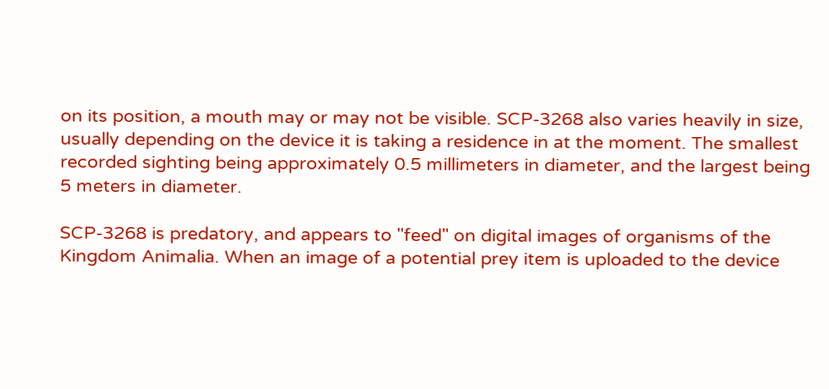on its position, a mouth may or may not be visible. SCP-3268 also varies heavily in size, usually depending on the device it is taking a residence in at the moment. The smallest recorded sighting being approximately 0.5 millimeters in diameter, and the largest being 5 meters in diameter.

SCP-3268 is predatory, and appears to "feed" on digital images of organisms of the Kingdom Animalia. When an image of a potential prey item is uploaded to the device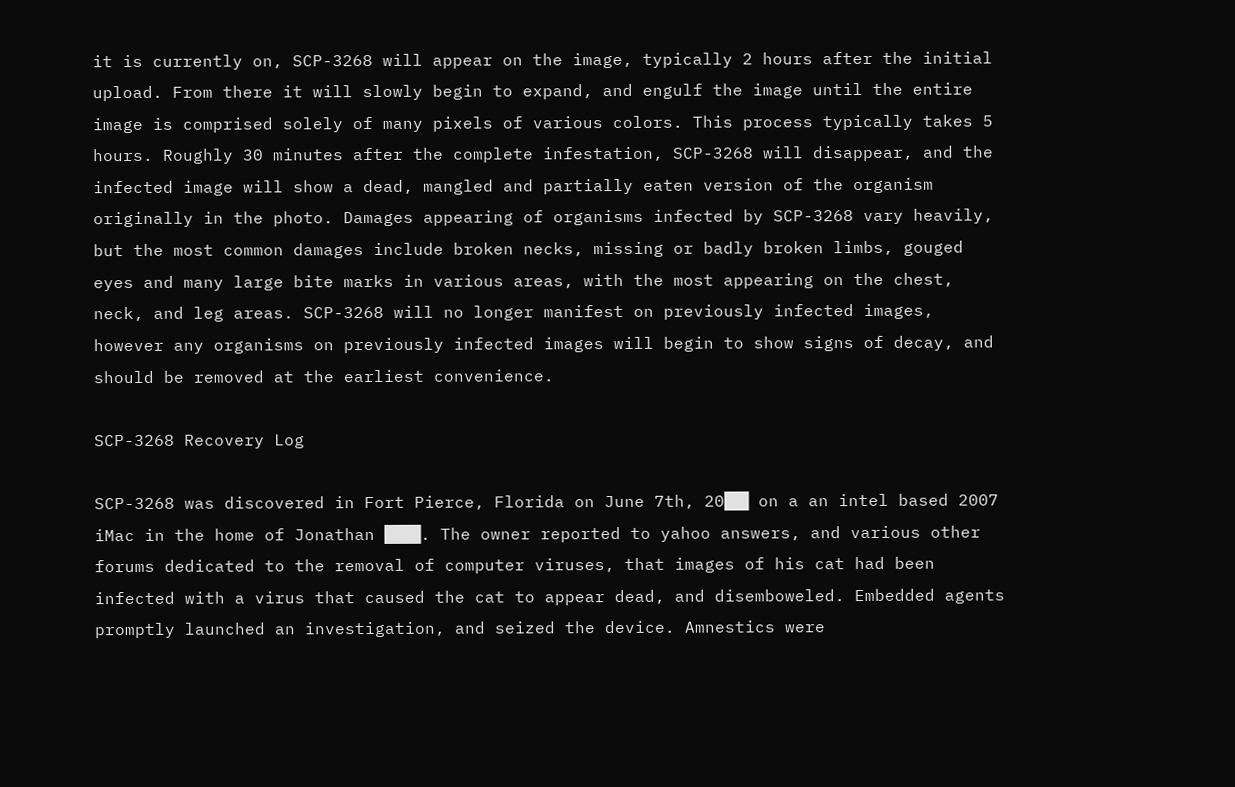it is currently on, SCP-3268 will appear on the image, typically 2 hours after the initial upload. From there it will slowly begin to expand, and engulf the image until the entire image is comprised solely of many pixels of various colors. This process typically takes 5 hours. Roughly 30 minutes after the complete infestation, SCP-3268 will disappear, and the infected image will show a dead, mangled and partially eaten version of the organism originally in the photo. Damages appearing of organisms infected by SCP-3268 vary heavily, but the most common damages include broken necks, missing or badly broken limbs, gouged eyes and many large bite marks in various areas, with the most appearing on the chest, neck, and leg areas. SCP-3268 will no longer manifest on previously infected images, however any organisms on previously infected images will begin to show signs of decay, and should be removed at the earliest convenience.

SCP-3268 Recovery Log

SCP-3268 was discovered in Fort Pierce, Florida on June 7th, 20██ on a an intel based 2007 iMac in the home of Jonathan ███. The owner reported to yahoo answers, and various other forums dedicated to the removal of computer viruses, that images of his cat had been infected with a virus that caused the cat to appear dead, and disemboweled. Embedded agents promptly launched an investigation, and seized the device. Amnestics were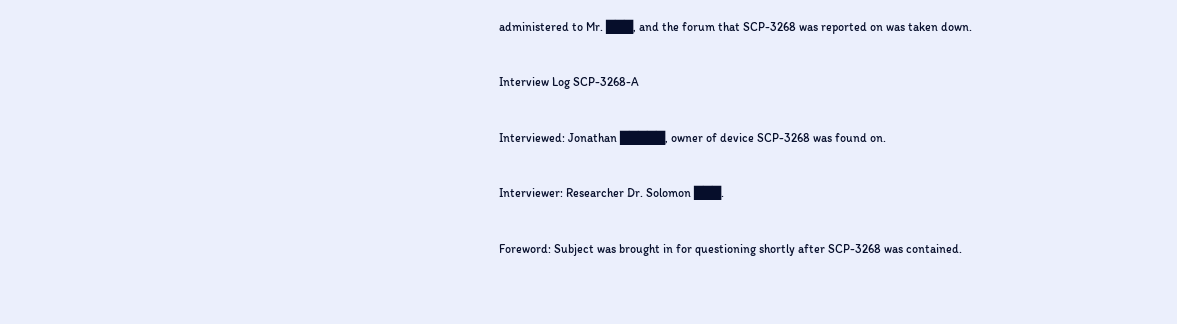administered to Mr. ███, and the forum that SCP-3268 was reported on was taken down.

Interview Log SCP-3268-A

Interviewed: Jonathan █████, owner of device SCP-3268 was found on.

Interviewer: Researcher Dr. Solomon ███.

Foreword: Subject was brought in for questioning shortly after SCP-3268 was contained.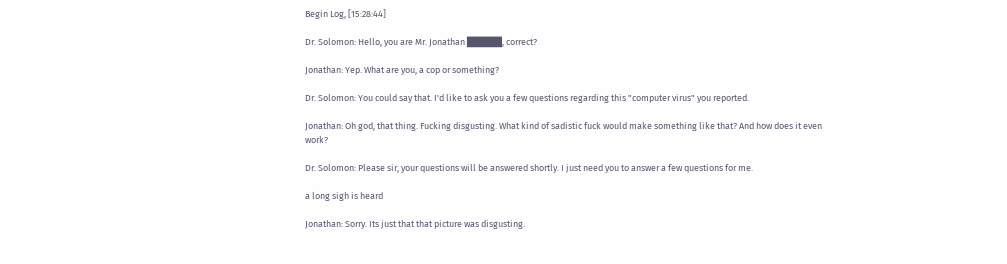Begin Log, [15:28:44]

Dr. Solomon: Hello, you are Mr. Jonathan █████, correct?

Jonathan: Yep. What are you, a cop or something?

Dr. Solomon: You could say that. I'd like to ask you a few questions regarding this "computer virus" you reported.

Jonathan: Oh god, that thing. Fucking disgusting. What kind of sadistic fuck would make something like that? And how does it even work?

Dr. Solomon: Please sir, your questions will be answered shortly. I just need you to answer a few questions for me.

a long sigh is heard

Jonathan: Sorry. Its just that that picture was disgusting.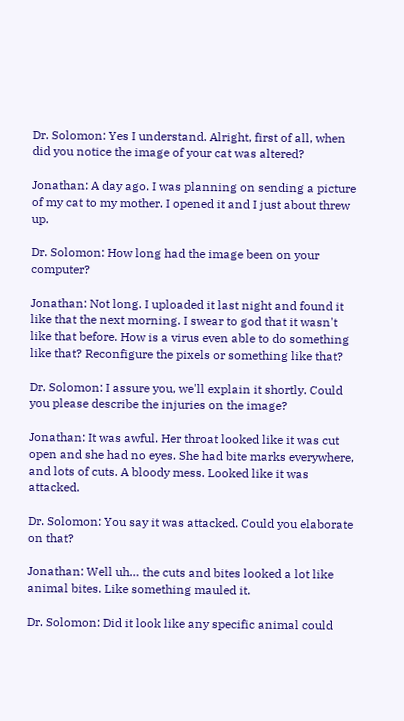Dr. Solomon: Yes I understand. Alright, first of all, when did you notice the image of your cat was altered?

Jonathan: A day ago. I was planning on sending a picture of my cat to my mother. I opened it and I just about threw up.

Dr. Solomon: How long had the image been on your computer?

Jonathan: Not long. I uploaded it last night and found it like that the next morning. I swear to god that it wasn't like that before. How is a virus even able to do something like that? Reconfigure the pixels or something like that?

Dr. Solomon: I assure you, we'll explain it shortly. Could you please describe the injuries on the image?

Jonathan: It was awful. Her throat looked like it was cut open and she had no eyes. She had bite marks everywhere, and lots of cuts. A bloody mess. Looked like it was attacked.

Dr. Solomon: You say it was attacked. Could you elaborate on that?

Jonathan: Well uh… the cuts and bites looked a lot like animal bites. Like something mauled it.

Dr. Solomon: Did it look like any specific animal could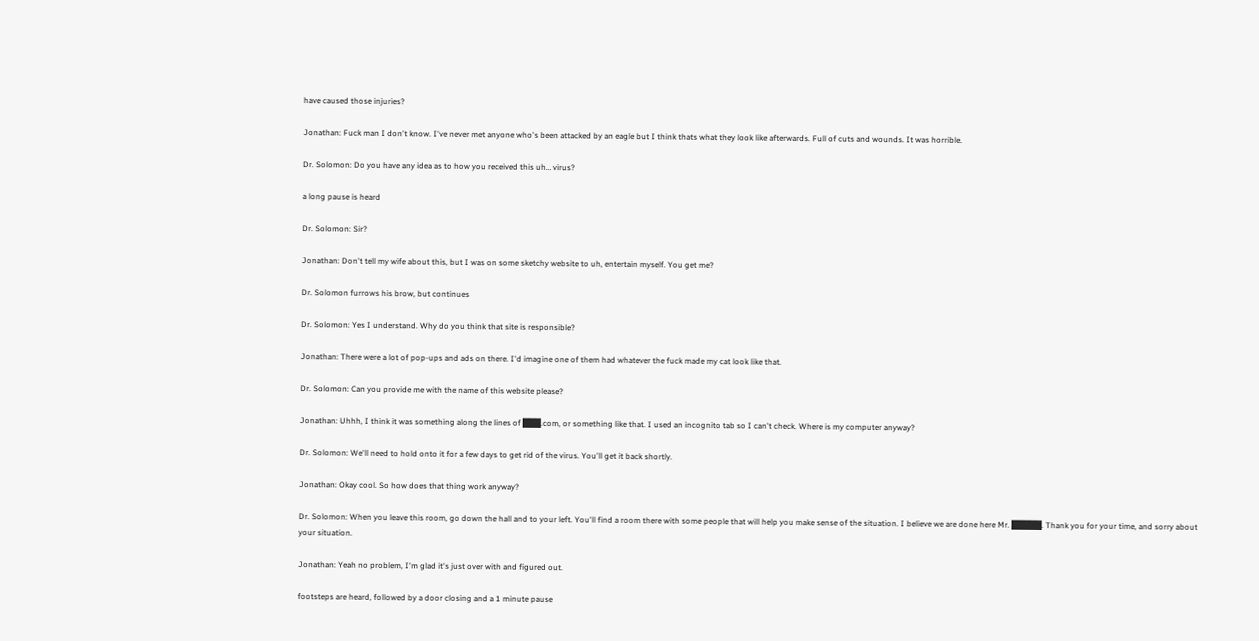have caused those injuries?

Jonathan: Fuck man I don't know. I've never met anyone who's been attacked by an eagle but I think thats what they look like afterwards. Full of cuts and wounds. It was horrible.

Dr. Solomon: Do you have any idea as to how you received this uh… virus?

a long pause is heard

Dr. Solomon: Sir?

Jonathan: Don't tell my wife about this, but I was on some sketchy website to uh, entertain myself. You get me?

Dr. Solomon furrows his brow, but continues

Dr. Solomon: Yes I understand. Why do you think that site is responsible?

Jonathan: There were a lot of pop-ups and ads on there. I'd imagine one of them had whatever the fuck made my cat look like that.

Dr. Solomon: Can you provide me with the name of this website please?

Jonathan: Uhhh, I think it was something along the lines of ███.com, or something like that. I used an incognito tab so I can't check. Where is my computer anyway?

Dr. Solomon: We'll need to hold onto it for a few days to get rid of the virus. You'll get it back shortly.

Jonathan: Okay cool. So how does that thing work anyway?

Dr. Solomon: When you leave this room, go down the hall and to your left. You'll find a room there with some people that will help you make sense of the situation. I believe we are done here Mr. █████. Thank you for your time, and sorry about your situation.

Jonathan: Yeah no problem, I'm glad it's just over with and figured out.

footsteps are heard, followed by a door closing and a 1 minute pause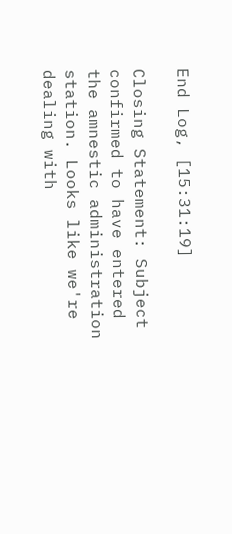End Log, [15:31:19]

Closing Statement: Subject confirmed to have entered the amnestic administration station. Looks like we're dealing with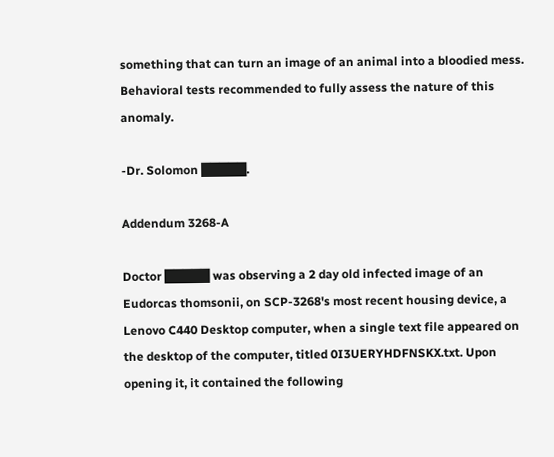something that can turn an image of an animal into a bloodied mess. Behavioral tests recommended to fully assess the nature of this anomaly.

-Dr. Solomon █████.

Addendum 3268-A

Doctor █████ was observing a 2 day old infected image of an Eudorcas thomsonii, on SCP-3268's most recent housing device, a Lenovo C440 Desktop computer, when a single text file appeared on the desktop of the computer, titled 0I3UERYHDFNSKX.txt. Upon opening it, it contained the following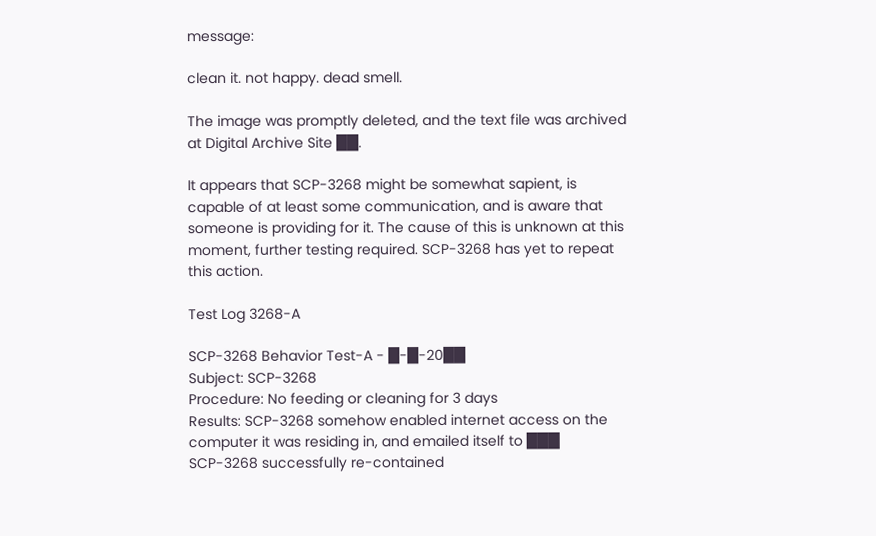message:

clean it. not happy. dead smell.

The image was promptly deleted, and the text file was archived at Digital Archive Site ██.

It appears that SCP-3268 might be somewhat sapient, is capable of at least some communication, and is aware that someone is providing for it. The cause of this is unknown at this moment, further testing required. SCP-3268 has yet to repeat this action.

Test Log 3268-A

SCP-3268 Behavior Test-A - █-█-20██
Subject: SCP-3268
Procedure: No feeding or cleaning for 3 days
Results: SCP-3268 somehow enabled internet access on the computer it was residing in, and emailed itself to ███ SCP-3268 successfully re-contained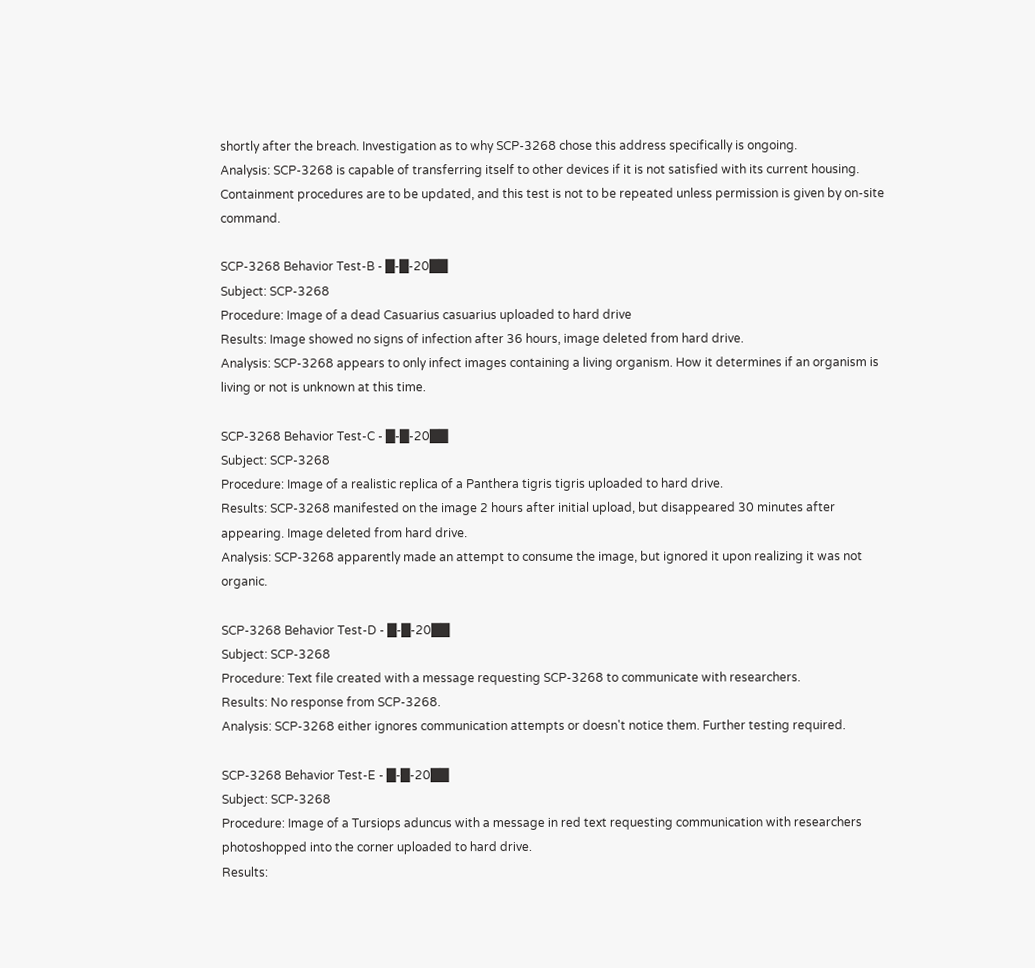shortly after the breach. Investigation as to why SCP-3268 chose this address specifically is ongoing.
Analysis: SCP-3268 is capable of transferring itself to other devices if it is not satisfied with its current housing. Containment procedures are to be updated, and this test is not to be repeated unless permission is given by on-site command.

SCP-3268 Behavior Test-B - █-█-20██
Subject: SCP-3268
Procedure: Image of a dead Casuarius casuarius uploaded to hard drive
Results: Image showed no signs of infection after 36 hours, image deleted from hard drive.
Analysis: SCP-3268 appears to only infect images containing a living organism. How it determines if an organism is living or not is unknown at this time.

SCP-3268 Behavior Test-C - █-█-20██
Subject: SCP-3268
Procedure: Image of a realistic replica of a Panthera tigris tigris uploaded to hard drive.
Results: SCP-3268 manifested on the image 2 hours after initial upload, but disappeared 30 minutes after appearing. Image deleted from hard drive.
Analysis: SCP-3268 apparently made an attempt to consume the image, but ignored it upon realizing it was not organic.

SCP-3268 Behavior Test-D - █-█-20██
Subject: SCP-3268
Procedure: Text file created with a message requesting SCP-3268 to communicate with researchers.
Results: No response from SCP-3268.
Analysis: SCP-3268 either ignores communication attempts or doesn't notice them. Further testing required.

SCP-3268 Behavior Test-E - █-█-20██
Subject: SCP-3268
Procedure: Image of a Tursiops aduncus with a message in red text requesting communication with researchers photoshopped into the corner uploaded to hard drive.
Results: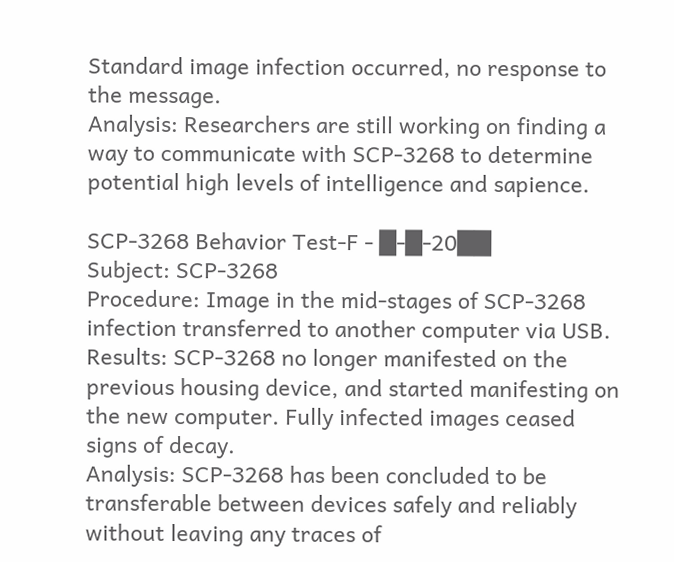Standard image infection occurred, no response to the message.
Analysis: Researchers are still working on finding a way to communicate with SCP-3268 to determine potential high levels of intelligence and sapience.

SCP-3268 Behavior Test-F - █-█-20██
Subject: SCP-3268
Procedure: Image in the mid-stages of SCP-3268 infection transferred to another computer via USB.
Results: SCP-3268 no longer manifested on the previous housing device, and started manifesting on the new computer. Fully infected images ceased signs of decay.
Analysis: SCP-3268 has been concluded to be transferable between devices safely and reliably without leaving any traces of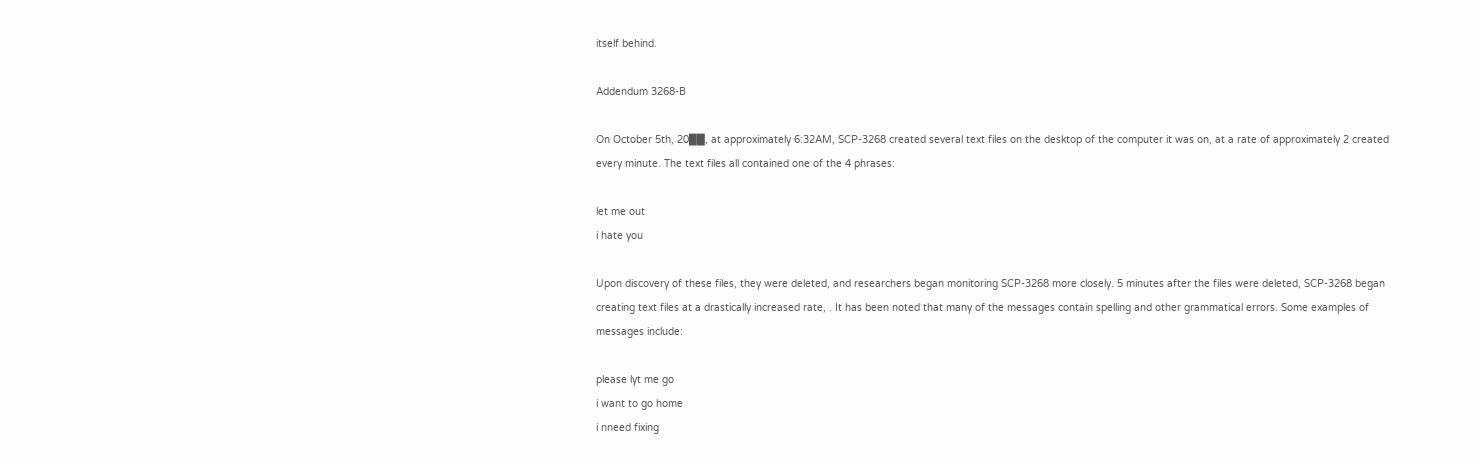itself behind.

Addendum 3268-B

On October 5th, 20██, at approximately 6:32AM, SCP-3268 created several text files on the desktop of the computer it was on, at a rate of approximately 2 created every minute. The text files all contained one of the 4 phrases:

let me out
i hate you

Upon discovery of these files, they were deleted, and researchers began monitoring SCP-3268 more closely. 5 minutes after the files were deleted, SCP-3268 began creating text files at a drastically increased rate, . It has been noted that many of the messages contain spelling and other grammatical errors. Some examples of messages include:

please lyt me go
i want to go home
i nneed fixing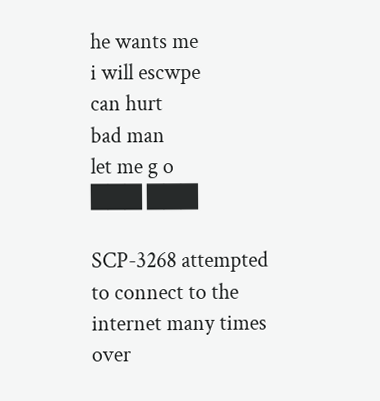he wants me
i will escwpe
can hurt
bad man
let me g o
███ ███

SCP-3268 attempted to connect to the internet many times over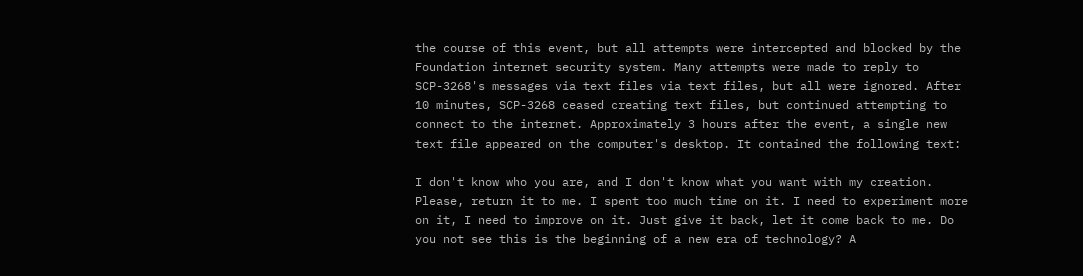the course of this event, but all attempts were intercepted and blocked by the Foundation internet security system. Many attempts were made to reply to SCP-3268's messages via text files via text files, but all were ignored. After 10 minutes, SCP-3268 ceased creating text files, but continued attempting to connect to the internet. Approximately 3 hours after the event, a single new text file appeared on the computer's desktop. It contained the following text:

I don't know who you are, and I don't know what you want with my creation. Please, return it to me. I spent too much time on it. I need to experiment more on it, I need to improve on it. Just give it back, let it come back to me. Do you not see this is the beginning of a new era of technology? A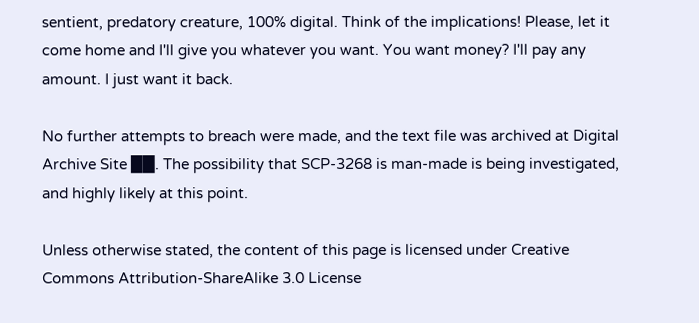sentient, predatory creature, 100% digital. Think of the implications! Please, let it come home and I'll give you whatever you want. You want money? I'll pay any amount. I just want it back.

No further attempts to breach were made, and the text file was archived at Digital Archive Site ██. The possibility that SCP-3268 is man-made is being investigated, and highly likely at this point.

Unless otherwise stated, the content of this page is licensed under Creative Commons Attribution-ShareAlike 3.0 License